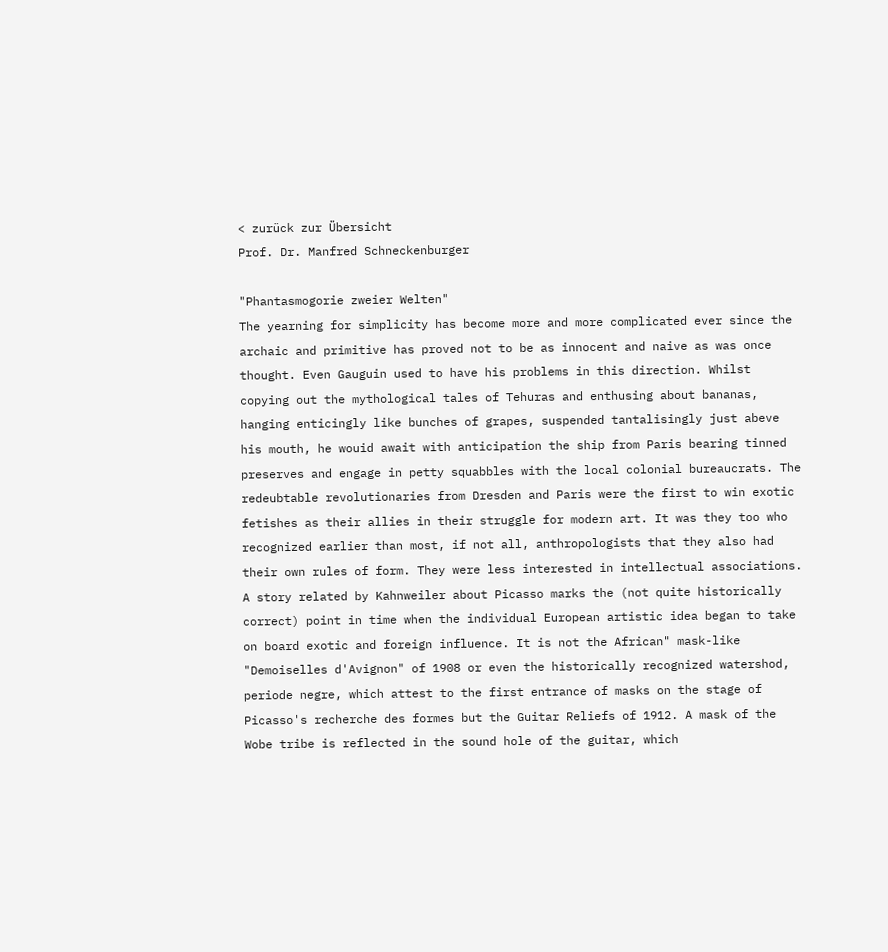< zurück zur Übersicht
Prof. Dr. Manfred Schneckenburger

"Phantasmogorie zweier Welten"
The yearning for simplicity has become more and more complicated ever since the archaic and primitive has proved not to be as innocent and naive as was once thought. Even Gauguin used to have his problems in this direction. Whilst copying out the mythological tales of Tehuras and enthusing about bananas, hanging enticingly like bunches of grapes, suspended tantalisingly just abeve his mouth, he wouid await with anticipation the ship from Paris bearing tinned preserves and engage in petty squabbles with the local colonial bureaucrats. The redeubtable revolutionaries from Dresden and Paris were the first to win exotic fetishes as their allies in their struggle for modern art. It was they too who recognized earlier than most, if not all, anthropologists that they also had their own rules of form. They were less interested in intellectual associations. A story related by Kahnweiler about Picasso marks the (not quite historically correct) point in time when the individual European artistic idea began to take on board exotic and foreign influence. It is not the African" mask-like "Demoiselles d'Avignon" of 1908 or even the historically recognized watershod, periode negre, which attest to the first entrance of masks on the stage of Picasso's recherche des formes but the Guitar Reliefs of 1912. A mask of the Wobe tribe is reflected in the sound hole of the guitar, which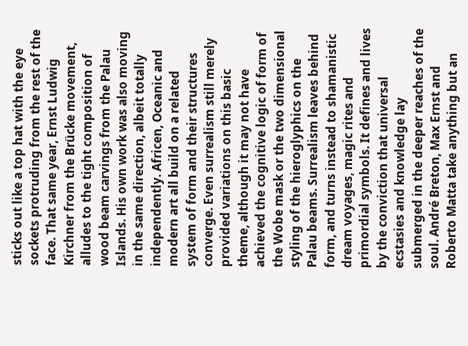sticks out like a top hat with the eye sockets protruding from the rest of the face. That same year, Ernst Ludwig Kirchner from the Brücke movement, alludes to the tight composition of wood beam carvings from the Palau Islands. His own work was also moving in the same direction, albeit totally independently. Africen, Oceanic and modern art all build on a related system of form and their structures converge. Even surrealism still merely provided variations on this basic theme, although it may not have achieved the cognitive logic of form of the Wobe mask or the two dimensional styling of the hieroglyphics on the Palau beams. Surrealism leaves behind form, and turns instead to shamanistic dream voyages, magic rites and primordial symbols. It defines and lives by the conviction that universal ecstasies and knowledge lay submerged in the deeper reaches of the soul. André Breton, Max Ernst and Roberto Matta take anything but an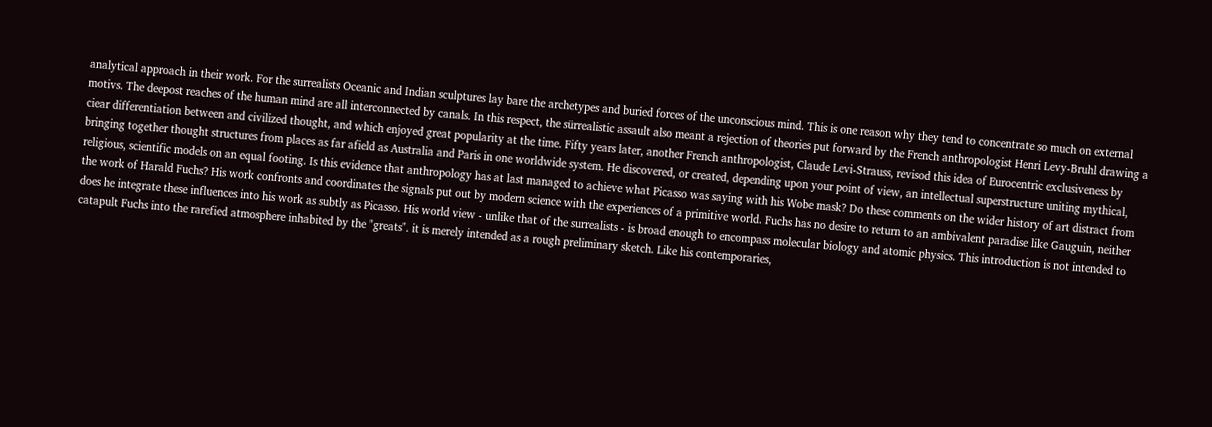analytical approach in their work. For the surrealists Oceanic and Indian sculptures lay bare the archetypes and buried forces of the unconscious mind. This is one reason why they tend to concentrate so much on external motivs. The deepost reaches of the human mind are all interconnected by canals. In this respect, the sürrealistic assault also meant a rejection of theories put forward by the French anthropologist Henri Levy-Bruhl drawing a ciear differentiation between and civilized thought, and which enjoyed great popularity at the time. Fifty years later, another French anthropologist, Claude Levi-Strauss, revisod this idea of Eurocentric exclusiveness by bringing together thought structures from places as far afield as Australia and Paris in one worldwide system. He discovered, or created, depending upon your point of view, an intellectual superstructure uniting mythical, religious, scientific models on an equal footing. Is this evidence that anthropology has at last managed to achieve what Picasso was saying with his Wobe mask? Do these comments on the wider history of art distract from the work of Harald Fuchs? His work confronts and coordinates the signals put out by modern science with the experiences of a primitive world. Fuchs has no desire to return to an ambivalent paradise like Gauguin, neither does he integrate these influences into his work as subtly as Picasso. His world view - unlike that of the surrealists - is broad enough to encompass molecular biology and atomic physics. This introduction is not intended to catapult Fuchs into the rarefied atmosphere inhabited by the "greats". it is merely intended as a rough preliminary sketch. Like his contemporaries,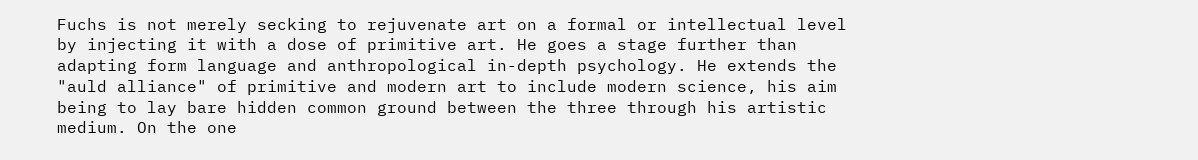Fuchs is not merely secking to rejuvenate art on a formal or intellectual level by injecting it with a dose of primitive art. He goes a stage further than adapting form language and anthropological in-depth psychology. He extends the "auld alliance" of primitive and modern art to include modern science, his aim being to lay bare hidden common ground between the three through his artistic medium. On the one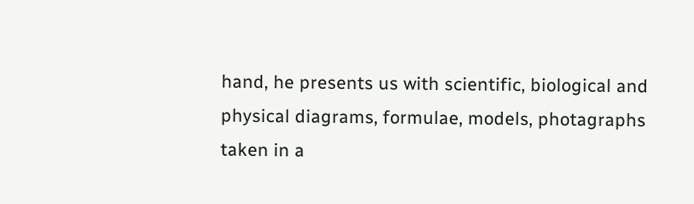hand, he presents us with scientific, biological and physical diagrams, formulae, models, photagraphs taken in a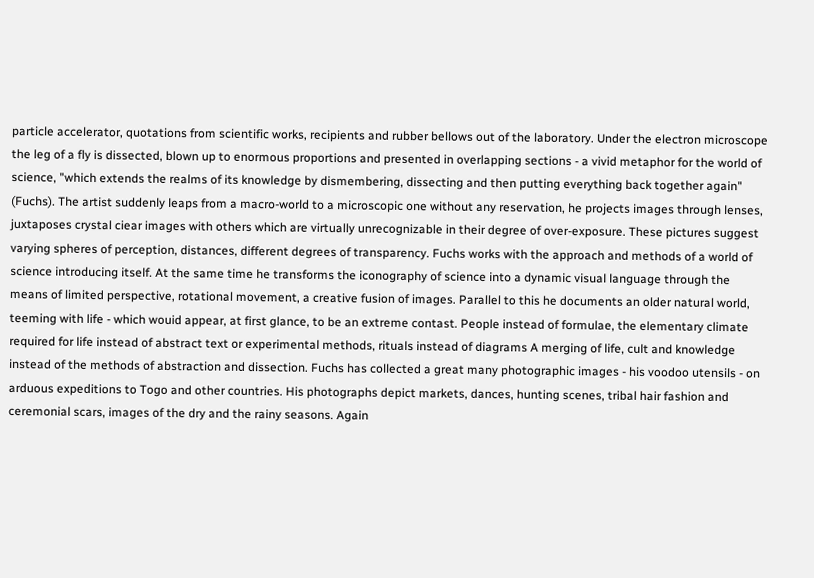particle accelerator, quotations from scientific works, recipients and rubber bellows out of the laboratory. Under the electron microscope the leg of a fly is dissected, blown up to enormous proportions and presented in overlapping sections - a vivid metaphor for the world of science, "which extends the realms of its knowledge by dismembering, dissecting and then putting everything back together again" (Fuchs). The artist suddenly leaps from a macro-world to a microscopic one without any reservation, he projects images through lenses, juxtaposes crystal ciear images with others which are virtually unrecognizable in their degree of over-exposure. These pictures suggest varying spheres of perception, distances, different degrees of transparency. Fuchs works with the approach and methods of a world of science introducing itself. At the same time he transforms the iconography of science into a dynamic visual language through the means of limited perspective, rotational movement, a creative fusion of images. Parallel to this he documents an older natural world, teeming with life - which wouid appear, at first glance, to be an extreme contast. People instead of formulae, the elementary climate required for life instead of abstract text or experimental methods, rituals instead of diagrams A merging of life, cult and knowledge instead of the methods of abstraction and dissection. Fuchs has collected a great many photographic images - his voodoo utensils - on arduous expeditions to Togo and other countries. His photographs depict markets, dances, hunting scenes, tribal hair fashion and ceremonial scars, images of the dry and the rainy seasons. Again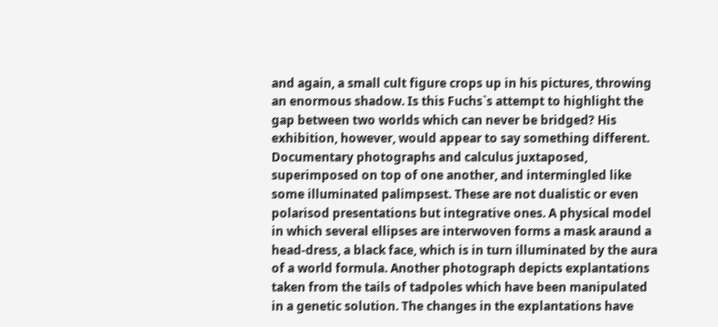and again, a small cult figure crops up in his pictures, throwing an enormous shadow. Is this Fuchs`s attempt to highlight the gap between two worlds which can never be bridged? His exhibition, however, would appear to say something different. Documentary photographs and calculus juxtaposed, superimposed on top of one another, and intermingled like some illuminated palimpsest. These are not dualistic or even polarisod presentations but integrative ones. A physical model in which several ellipses are interwoven forms a mask araund a head-dress, a black face, which is in turn illuminated by the aura of a world formula. Another photograph depicts explantations taken from the tails of tadpoles which have been manipulated in a genetic solution. The changes in the explantations have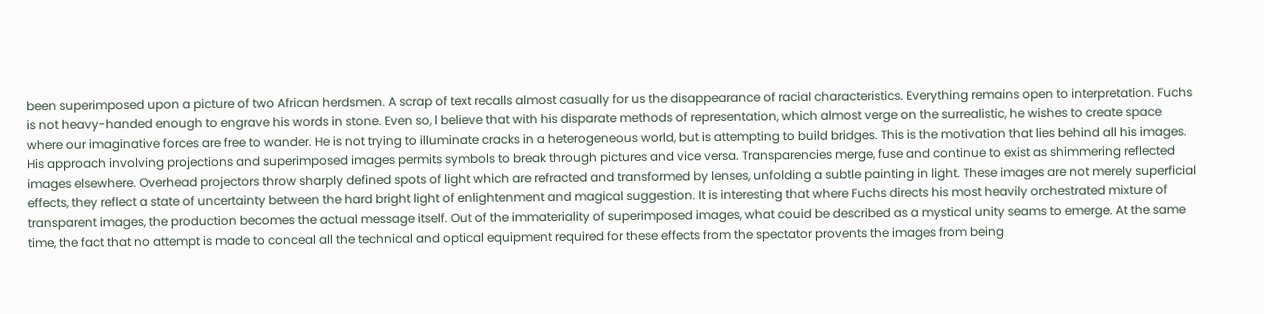been superimposed upon a picture of two African herdsmen. A scrap of text recalls almost casually for us the disappearance of racial characteristics. Everything remains open to interpretation. Fuchs is not heavy-handed enough to engrave his words in stone. Even so, l believe that with his disparate methods of representation, which almost verge on the surrealistic, he wishes to create space where our imaginative forces are free to wander. He is not trying to illuminate cracks in a heterogeneous world, but is attempting to build bridges. This is the motivation that lies behind all his images. His approach involving projections and superimposed images permits symbols to break through pictures and vice versa. Transparencies merge, fuse and continue to exist as shimmering reflected images elsewhere. Overhead projectors throw sharply defined spots of light which are refracted and transformed by lenses, unfolding a subtle painting in light. These images are not merely superficial effects, they reflect a state of uncertainty between the hard bright light of enlightenment and magical suggestion. It is interesting that where Fuchs directs his most heavily orchestrated mixture of transparent images, the production becomes the actual message itself. Out of the immateriality of superimposed images, what couid be described as a mystical unity seams to emerge. At the same time, the fact that no attempt is made to conceal all the technical and optical equipment required for these effects from the spectator provents the images from being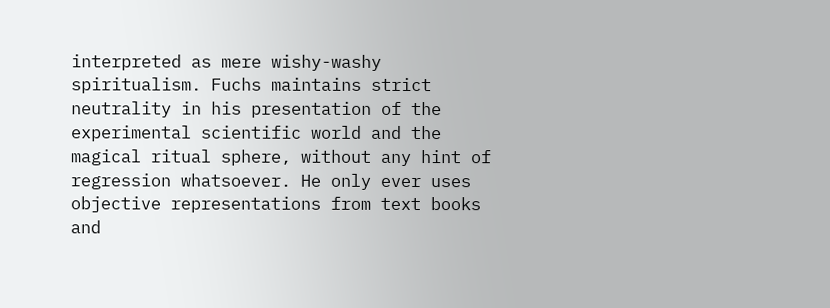interpreted as mere wishy-washy spiritualism. Fuchs maintains strict neutrality in his presentation of the experimental scientific world and the magical ritual sphere, without any hint of regression whatsoever. He only ever uses objective representations from text books and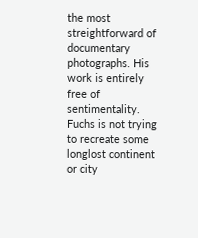the most streightforward of documentary photographs. His work is entirely free of sentimentality. Fuchs is not trying to recreate some longlost continent or city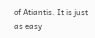of Atiantis. It is just as easy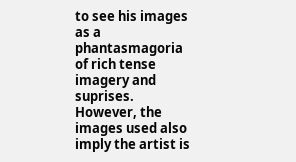to see his images as a phantasmagoria of rich tense imagery and suprises. However, the images used also imply the artist is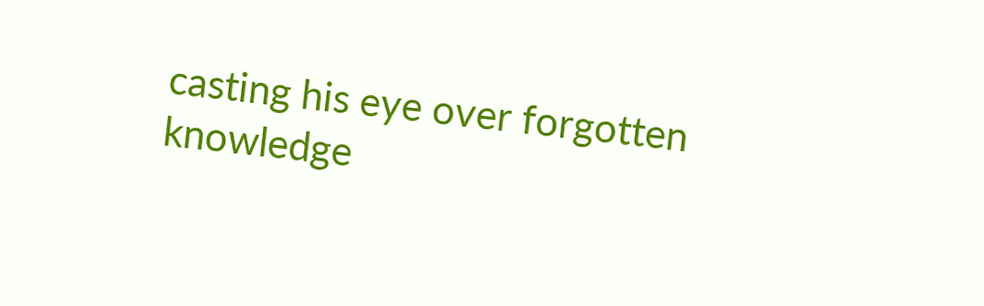casting his eye over forgotten knowledge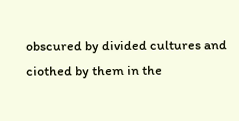obscured by divided cultures and ciothed by them in the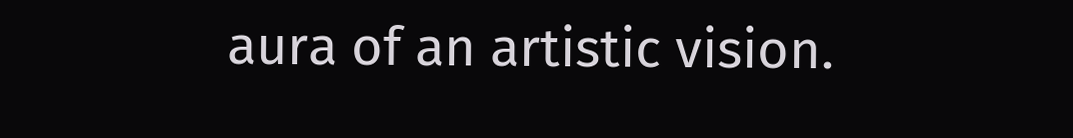aura of an artistic vision.